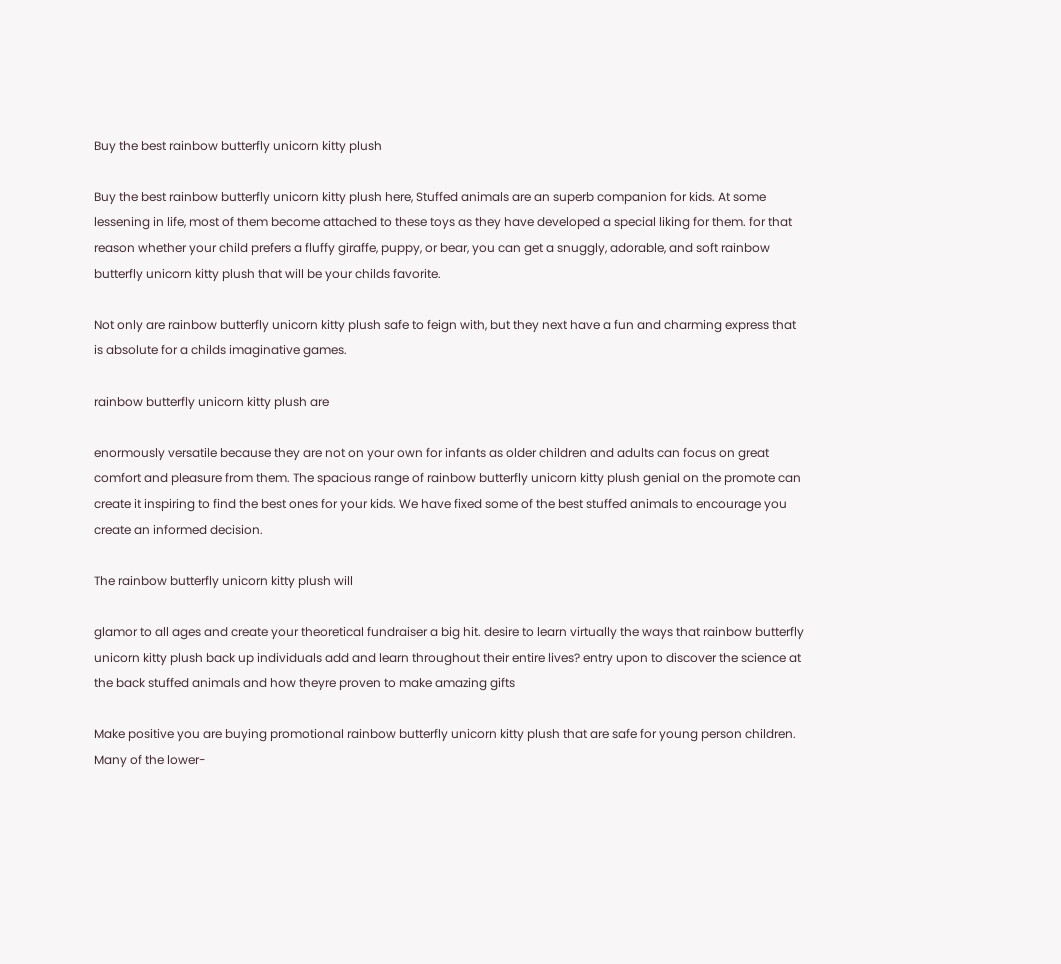Buy the best rainbow butterfly unicorn kitty plush

Buy the best rainbow butterfly unicorn kitty plush here, Stuffed animals are an superb companion for kids. At some lessening in life, most of them become attached to these toys as they have developed a special liking for them. for that reason whether your child prefers a fluffy giraffe, puppy, or bear, you can get a snuggly, adorable, and soft rainbow butterfly unicorn kitty plush that will be your childs favorite.

Not only are rainbow butterfly unicorn kitty plush safe to feign with, but they next have a fun and charming express that is absolute for a childs imaginative games.

rainbow butterfly unicorn kitty plush are

enormously versatile because they are not on your own for infants as older children and adults can focus on great comfort and pleasure from them. The spacious range of rainbow butterfly unicorn kitty plush genial on the promote can create it inspiring to find the best ones for your kids. We have fixed some of the best stuffed animals to encourage you create an informed decision.

The rainbow butterfly unicorn kitty plush will

glamor to all ages and create your theoretical fundraiser a big hit. desire to learn virtually the ways that rainbow butterfly unicorn kitty plush back up individuals add and learn throughout their entire lives? entry upon to discover the science at the back stuffed animals and how theyre proven to make amazing gifts

Make positive you are buying promotional rainbow butterfly unicorn kitty plush that are safe for young person children. Many of the lower-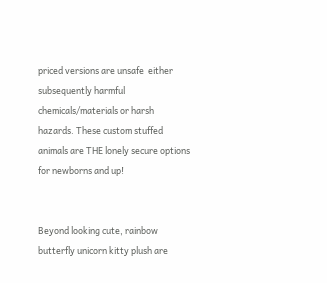priced versions are unsafe  either subsequently harmful chemicals/materials or harsh hazards. These custom stuffed animals are THE lonely secure options for newborns and up!


Beyond looking cute, rainbow butterfly unicorn kitty plush are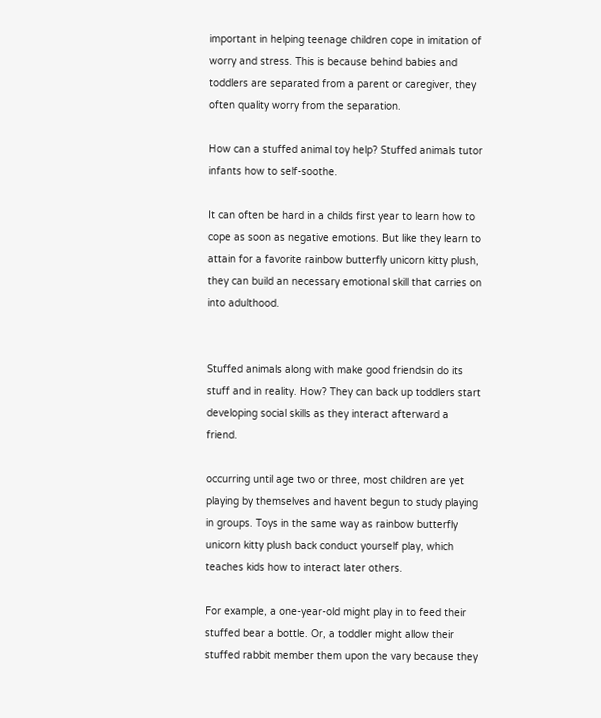important in helping teenage children cope in imitation of worry and stress. This is because behind babies and toddlers are separated from a parent or caregiver, they often quality worry from the separation.

How can a stuffed animal toy help? Stuffed animals tutor infants how to self-soothe.

It can often be hard in a childs first year to learn how to cope as soon as negative emotions. But like they learn to attain for a favorite rainbow butterfly unicorn kitty plush, they can build an necessary emotional skill that carries on into adulthood.


Stuffed animals along with make good friendsin do its stuff and in reality. How? They can back up toddlers start developing social skills as they interact afterward a friend.

occurring until age two or three, most children are yet playing by themselves and havent begun to study playing in groups. Toys in the same way as rainbow butterfly unicorn kitty plush back conduct yourself play, which teaches kids how to interact later others.

For example, a one-year-old might play in to feed their stuffed bear a bottle. Or, a toddler might allow their stuffed rabbit member them upon the vary because they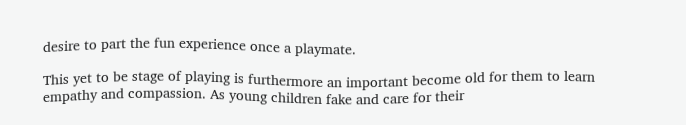desire to part the fun experience once a playmate.

This yet to be stage of playing is furthermore an important become old for them to learn empathy and compassion. As young children fake and care for their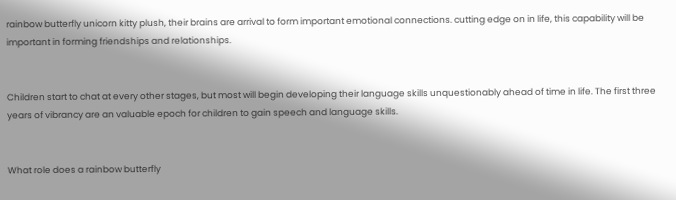rainbow butterfly unicorn kitty plush, their brains are arrival to form important emotional connections. cutting edge on in life, this capability will be important in forming friendships and relationships.


Children start to chat at every other stages, but most will begin developing their language skills unquestionably ahead of time in life. The first three years of vibrancy are an valuable epoch for children to gain speech and language skills.


What role does a rainbow butterfly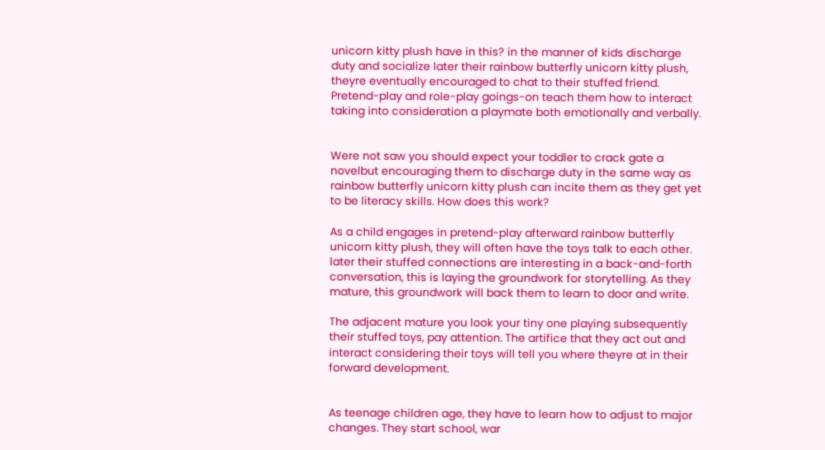unicorn kitty plush have in this? in the manner of kids discharge duty and socialize later their rainbow butterfly unicorn kitty plush, theyre eventually encouraged to chat to their stuffed friend. Pretend-play and role-play goings-on teach them how to interact taking into consideration a playmate both emotionally and verbally.


Were not saw you should expect your toddler to crack gate a novelbut encouraging them to discharge duty in the same way as rainbow butterfly unicorn kitty plush can incite them as they get yet to be literacy skills. How does this work?

As a child engages in pretend-play afterward rainbow butterfly unicorn kitty plush, they will often have the toys talk to each other. later their stuffed connections are interesting in a back-and-forth conversation, this is laying the groundwork for storytelling. As they mature, this groundwork will back them to learn to door and write.

The adjacent mature you look your tiny one playing subsequently their stuffed toys, pay attention. The artifice that they act out and interact considering their toys will tell you where theyre at in their forward development.


As teenage children age, they have to learn how to adjust to major changes. They start school, war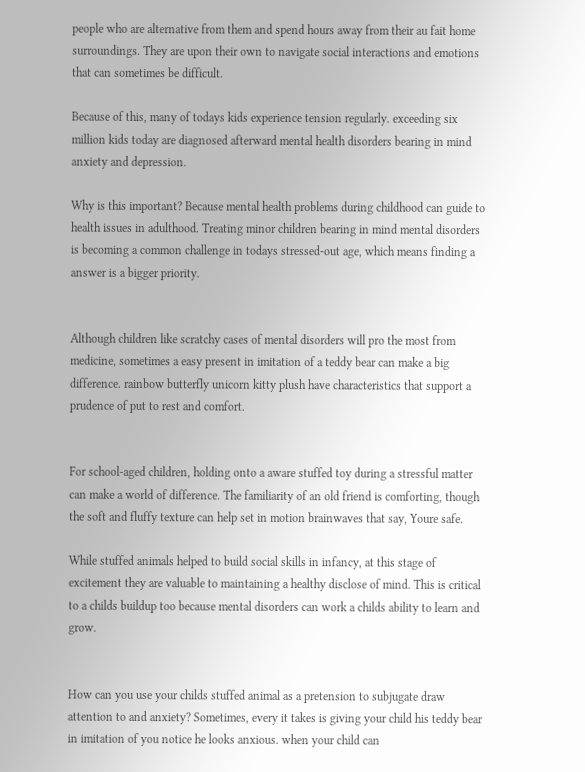people who are alternative from them and spend hours away from their au fait home surroundings. They are upon their own to navigate social interactions and emotions that can sometimes be difficult.

Because of this, many of todays kids experience tension regularly. exceeding six million kids today are diagnosed afterward mental health disorders bearing in mind anxiety and depression.

Why is this important? Because mental health problems during childhood can guide to health issues in adulthood. Treating minor children bearing in mind mental disorders is becoming a common challenge in todays stressed-out age, which means finding a answer is a bigger priority.


Although children like scratchy cases of mental disorders will pro the most from medicine, sometimes a easy present in imitation of a teddy bear can make a big difference. rainbow butterfly unicorn kitty plush have characteristics that support a prudence of put to rest and comfort.


For school-aged children, holding onto a aware stuffed toy during a stressful matter can make a world of difference. The familiarity of an old friend is comforting, though the soft and fluffy texture can help set in motion brainwaves that say, Youre safe.

While stuffed animals helped to build social skills in infancy, at this stage of excitement they are valuable to maintaining a healthy disclose of mind. This is critical to a childs buildup too because mental disorders can work a childs ability to learn and grow.


How can you use your childs stuffed animal as a pretension to subjugate draw attention to and anxiety? Sometimes, every it takes is giving your child his teddy bear in imitation of you notice he looks anxious. when your child can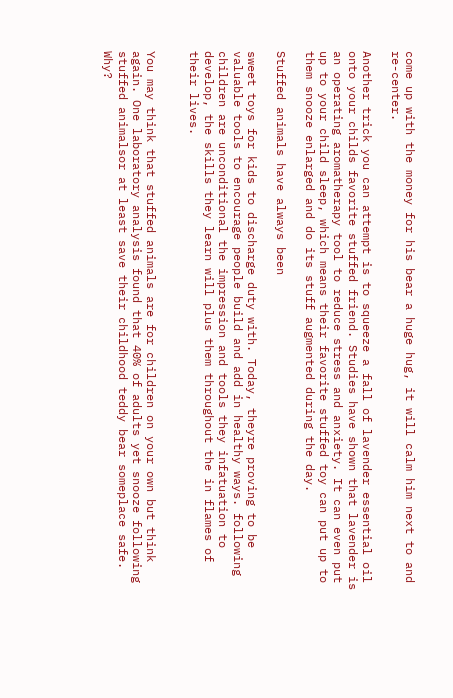come up with the money for his bear a huge hug, it will calm him next to and re-center.

Another trick you can attempt is to squeeze a fall of lavender essential oil onto your childs favorite stuffed friend. Studies have shown that lavender is an operating aromatherapy tool to reduce stress and anxiety. It can even put up to your child sleep, which means their favorite stuffed toy can put up to them snooze enlarged and do its stuff augmented during the day.

Stuffed animals have always been

sweet toys for kids to discharge duty with. Today, theyre proving to be valuable tools to encourage people build and add in healthy ways. following children are unconditional the impression and tools they infatuation to develop, the skills they learn will plus them throughout the in flames of their lives.


You may think that stuffed animals are for children on your own but think again. One laboratory analysis found that 40% of adults yet snooze following stuffed animalsor at least save their childhood teddy bear someplace safe. Why?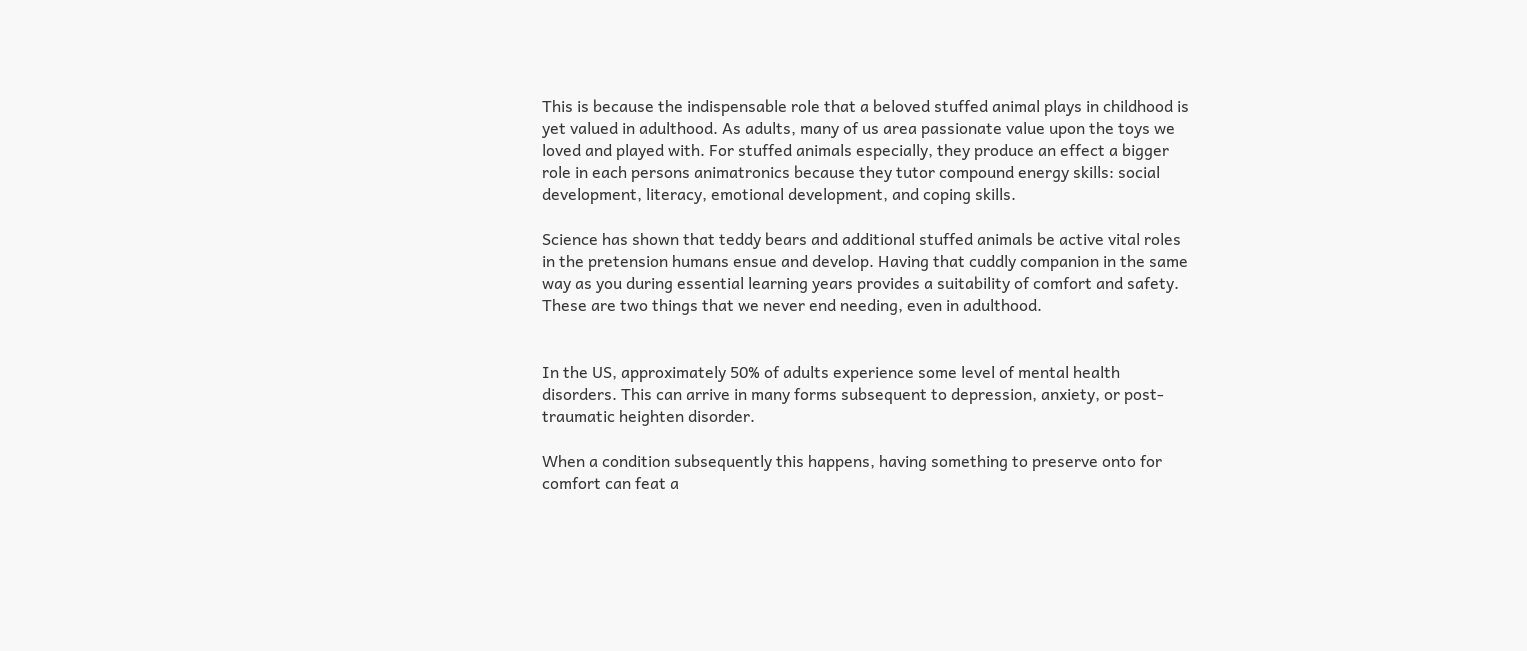This is because the indispensable role that a beloved stuffed animal plays in childhood is yet valued in adulthood. As adults, many of us area passionate value upon the toys we loved and played with. For stuffed animals especially, they produce an effect a bigger role in each persons animatronics because they tutor compound energy skills: social development, literacy, emotional development, and coping skills.

Science has shown that teddy bears and additional stuffed animals be active vital roles in the pretension humans ensue and develop. Having that cuddly companion in the same way as you during essential learning years provides a suitability of comfort and safety. These are two things that we never end needing, even in adulthood.


In the US, approximately 50% of adults experience some level of mental health disorders. This can arrive in many forms subsequent to depression, anxiety, or post-traumatic heighten disorder.

When a condition subsequently this happens, having something to preserve onto for comfort can feat a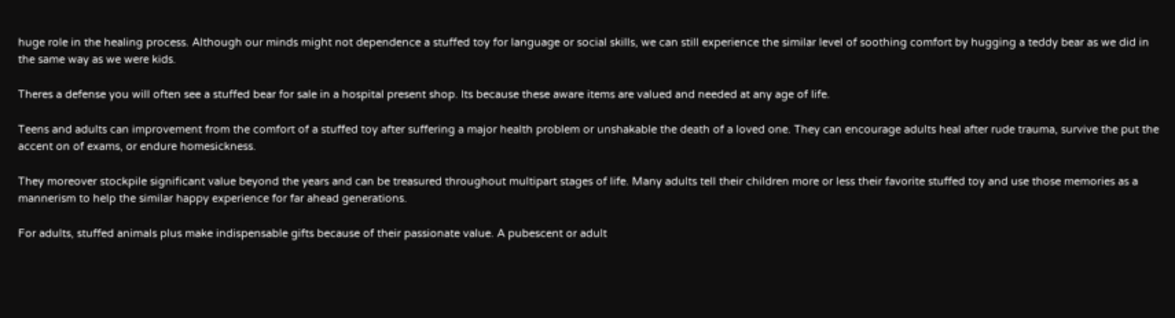huge role in the healing process. Although our minds might not dependence a stuffed toy for language or social skills, we can still experience the similar level of soothing comfort by hugging a teddy bear as we did in the same way as we were kids.

Theres a defense you will often see a stuffed bear for sale in a hospital present shop. Its because these aware items are valued and needed at any age of life.

Teens and adults can improvement from the comfort of a stuffed toy after suffering a major health problem or unshakable the death of a loved one. They can encourage adults heal after rude trauma, survive the put the accent on of exams, or endure homesickness.

They moreover stockpile significant value beyond the years and can be treasured throughout multipart stages of life. Many adults tell their children more or less their favorite stuffed toy and use those memories as a mannerism to help the similar happy experience for far ahead generations.

For adults, stuffed animals plus make indispensable gifts because of their passionate value. A pubescent or adult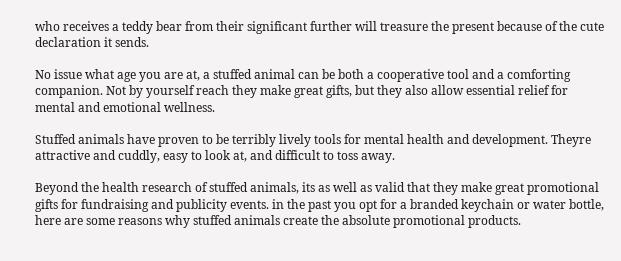who receives a teddy bear from their significant further will treasure the present because of the cute declaration it sends.

No issue what age you are at, a stuffed animal can be both a cooperative tool and a comforting companion. Not by yourself reach they make great gifts, but they also allow essential relief for mental and emotional wellness.

Stuffed animals have proven to be terribly lively tools for mental health and development. Theyre attractive and cuddly, easy to look at, and difficult to toss away.

Beyond the health research of stuffed animals, its as well as valid that they make great promotional gifts for fundraising and publicity events. in the past you opt for a branded keychain or water bottle, here are some reasons why stuffed animals create the absolute promotional products.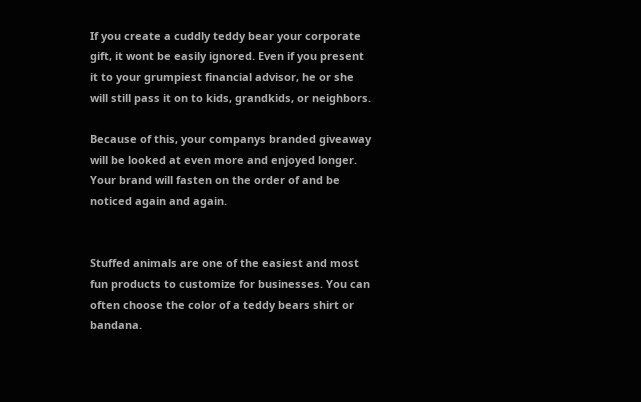If you create a cuddly teddy bear your corporate gift, it wont be easily ignored. Even if you present it to your grumpiest financial advisor, he or she will still pass it on to kids, grandkids, or neighbors.

Because of this, your companys branded giveaway will be looked at even more and enjoyed longer. Your brand will fasten on the order of and be noticed again and again.


Stuffed animals are one of the easiest and most fun products to customize for businesses. You can often choose the color of a teddy bears shirt or bandana.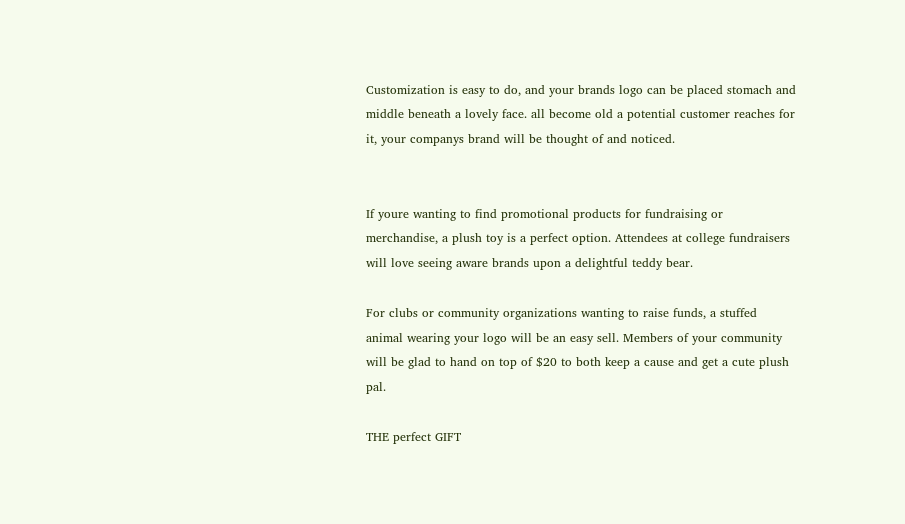Customization is easy to do, and your brands logo can be placed stomach and middle beneath a lovely face. all become old a potential customer reaches for it, your companys brand will be thought of and noticed.


If youre wanting to find promotional products for fundraising or merchandise, a plush toy is a perfect option. Attendees at college fundraisers will love seeing aware brands upon a delightful teddy bear.

For clubs or community organizations wanting to raise funds, a stuffed animal wearing your logo will be an easy sell. Members of your community will be glad to hand on top of $20 to both keep a cause and get a cute plush pal.

THE perfect GIFT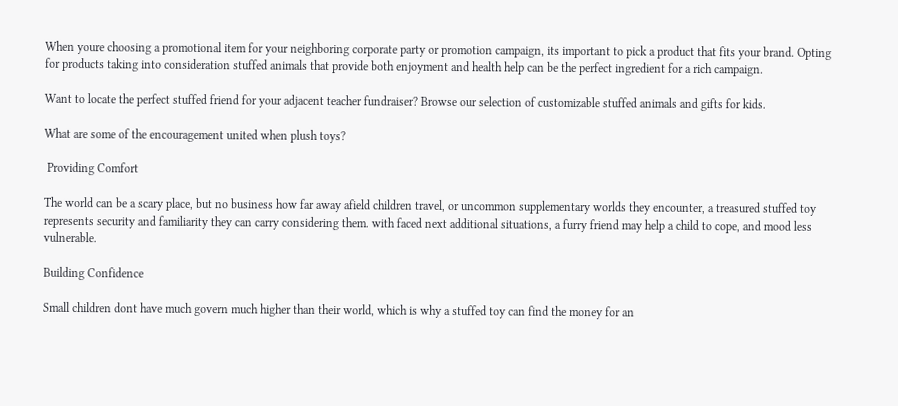When youre choosing a promotional item for your neighboring corporate party or promotion campaign, its important to pick a product that fits your brand. Opting for products taking into consideration stuffed animals that provide both enjoyment and health help can be the perfect ingredient for a rich campaign.

Want to locate the perfect stuffed friend for your adjacent teacher fundraiser? Browse our selection of customizable stuffed animals and gifts for kids.

What are some of the encouragement united when plush toys?

 Providing Comfort

The world can be a scary place, but no business how far away afield children travel, or uncommon supplementary worlds they encounter, a treasured stuffed toy represents security and familiarity they can carry considering them. with faced next additional situations, a furry friend may help a child to cope, and mood less vulnerable.

Building Confidence

Small children dont have much govern much higher than their world, which is why a stuffed toy can find the money for an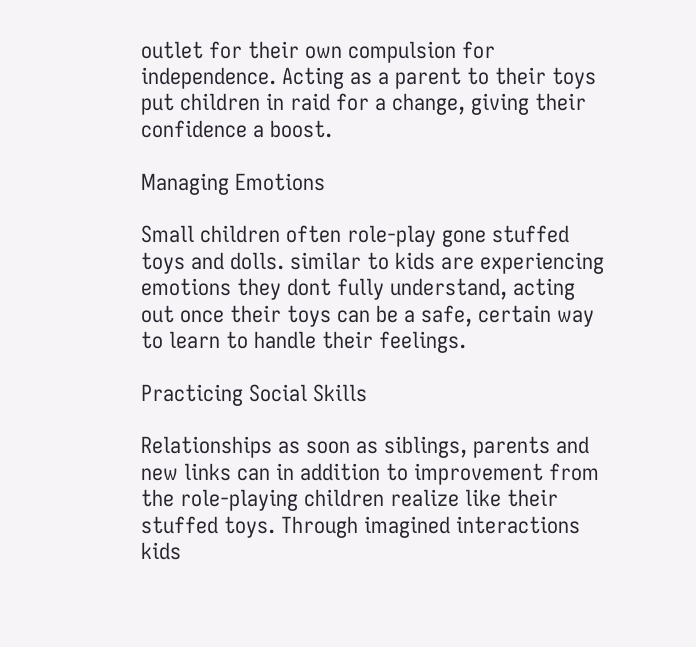outlet for their own compulsion for independence. Acting as a parent to their toys put children in raid for a change, giving their confidence a boost.

Managing Emotions

Small children often role-play gone stuffed toys and dolls. similar to kids are experiencing emotions they dont fully understand, acting out once their toys can be a safe, certain way to learn to handle their feelings.

Practicing Social Skills

Relationships as soon as siblings, parents and new links can in addition to improvement from the role-playing children realize like their stuffed toys. Through imagined interactions kids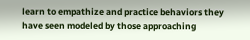learn to empathize and practice behaviors they have seen modeled by those approaching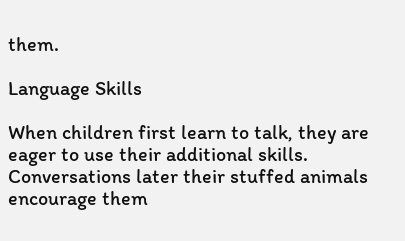them.

Language Skills

When children first learn to talk, they are eager to use their additional skills. Conversations later their stuffed animals encourage them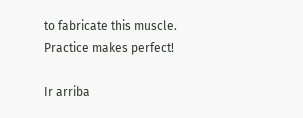to fabricate this muscle. Practice makes perfect!

Ir arriba